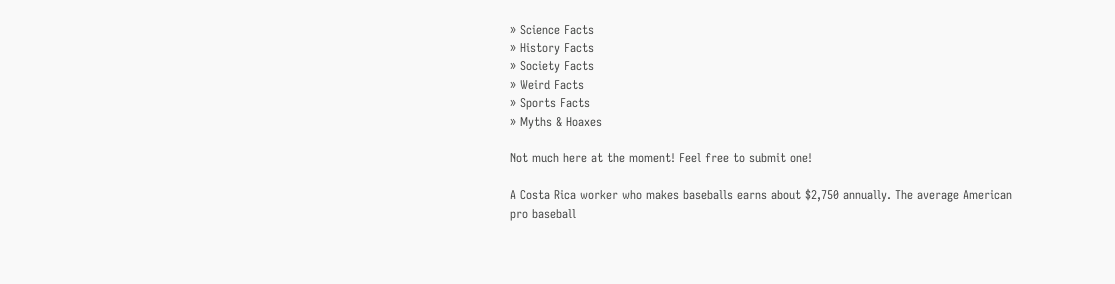» Science Facts
» History Facts
» Society Facts
» Weird Facts
» Sports Facts
» Myths & Hoaxes

Not much here at the moment! Feel free to submit one!

A Costa Rica worker who makes baseballs earns about $2,750 annually. The average American pro baseball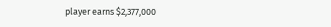player earns $2,377,000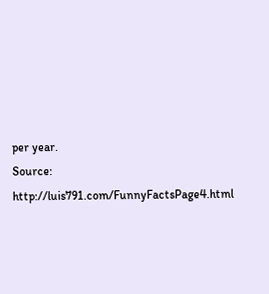per year.
Source: http://luis791.com/FunnyFactsPage4.html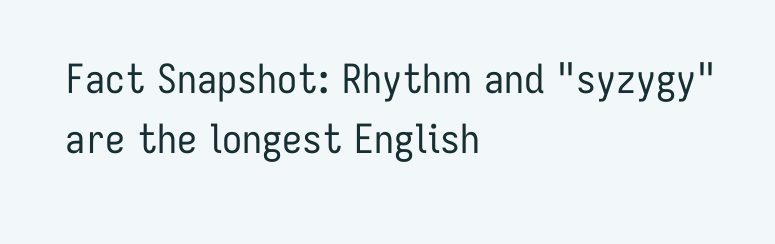Fact Snapshot: Rhythm and "syzygy" are the longest English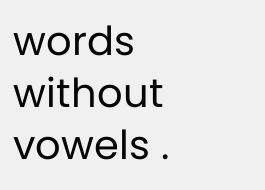words without vowels .